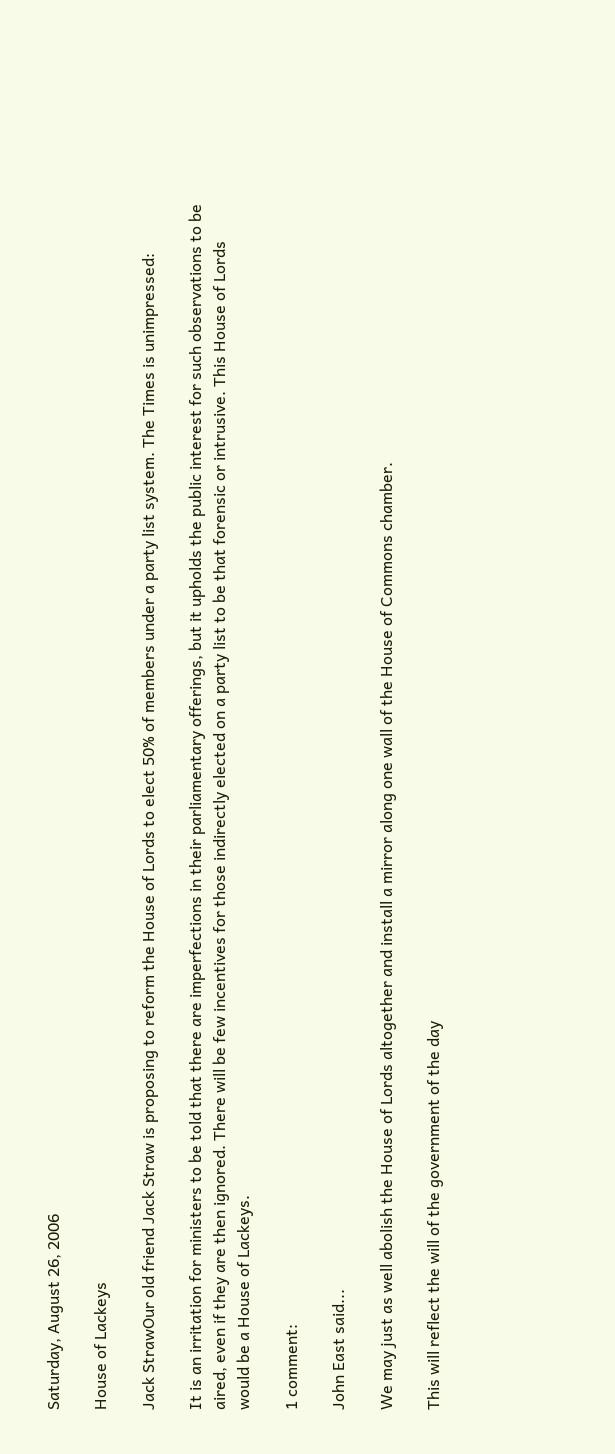Saturday, August 26, 2006

House of Lackeys

Jack StrawOur old friend Jack Straw is proposing to reform the House of Lords to elect 50% of members under a party list system. The Times is unimpressed:

It is an irritation for ministers to be told that there are imperfections in their parliamentary offerings, but it upholds the public interest for such observations to be aired, even if they are then ignored. There will be few incentives for those indirectly elected on a party list to be that forensic or intrusive. This House of Lords would be a House of Lackeys.

1 comment:

John East said...

We may just as well abolish the House of Lords altogether and install a mirror along one wall of the House of Commons chamber.

This will reflect the will of the government of the day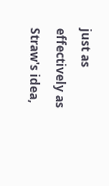just as effectively as Straw's idea,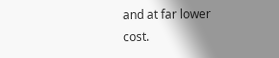and at far lower cost.